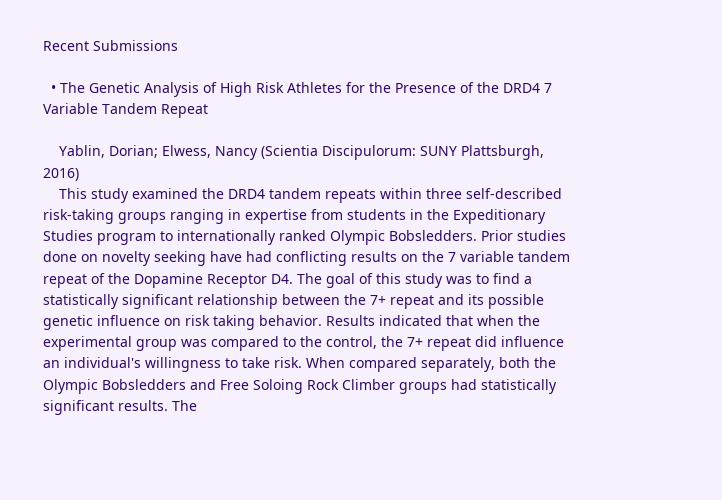Recent Submissions

  • The Genetic Analysis of High Risk Athletes for the Presence of the DRD4 7 Variable Tandem Repeat

    Yablin, Dorian; Elwess, Nancy (Scientia Discipulorum: SUNY Plattsburgh, 2016)
    This study examined the DRD4 tandem repeats within three self-described risk-taking groups ranging in expertise from students in the Expeditionary Studies program to internationally ranked Olympic Bobsledders. Prior studies done on novelty seeking have had conflicting results on the 7 variable tandem repeat of the Dopamine Receptor D4. The goal of this study was to find a statistically significant relationship between the 7+ repeat and its possible genetic influence on risk taking behavior. Results indicated that when the experimental group was compared to the control, the 7+ repeat did influence an individual's willingness to take risk. When compared separately, both the Olympic Bobsledders and Free Soloing Rock Climber groups had statistically significant results. The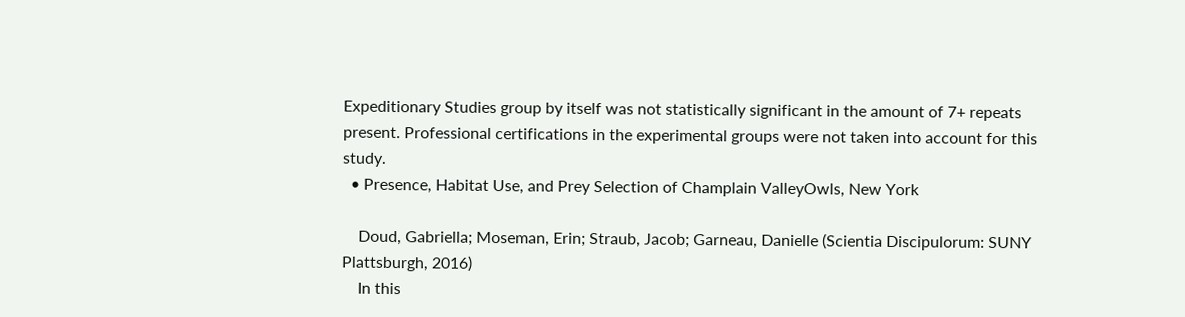Expeditionary Studies group by itself was not statistically significant in the amount of 7+ repeats present. Professional certifications in the experimental groups were not taken into account for this study.
  • Presence, Habitat Use, and Prey Selection of Champlain ValleyOwls, New York

    Doud, Gabriella; Moseman, Erin; Straub, Jacob; Garneau, Danielle (Scientia Discipulorum: SUNY Plattsburgh, 2016)
    In this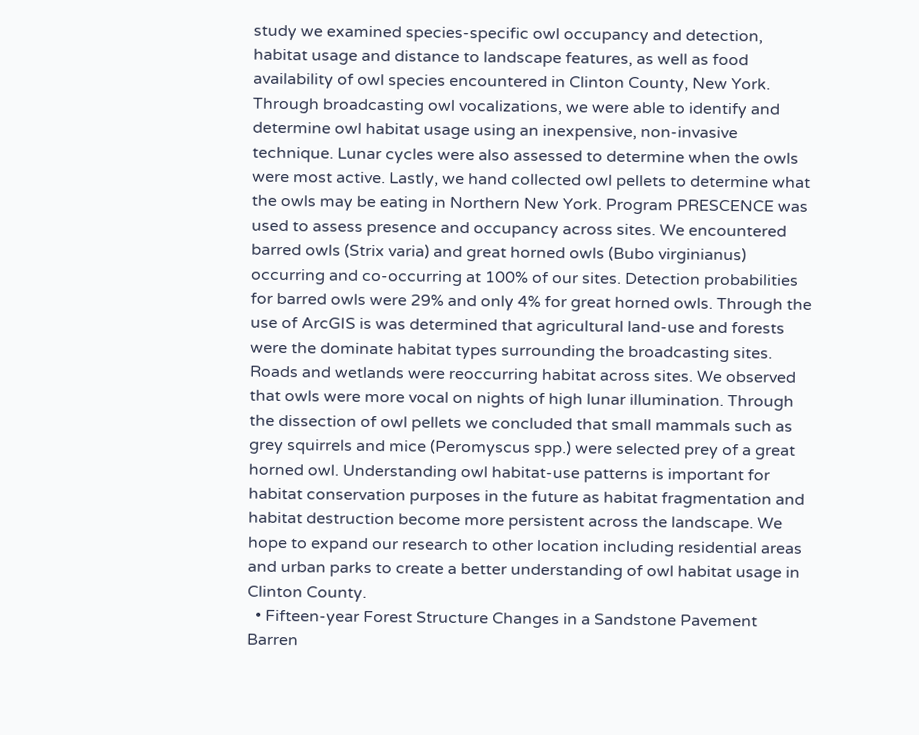study we examined species-specific owl occupancy and detection, habitat usage and distance to landscape features, as well as food availability of owl species encountered in Clinton County, New York. Through broadcasting owl vocalizations, we were able to identify and determine owl habitat usage using an inexpensive, non-invasive technique. Lunar cycles were also assessed to determine when the owls were most active. Lastly, we hand collected owl pellets to determine what the owls may be eating in Northern New York. Program PRESCENCE was used to assess presence and occupancy across sites. We encountered barred owls (Strix varia) and great horned owls (Bubo virginianus) occurring and co-occurring at 100% of our sites. Detection probabilities for barred owls were 29% and only 4% for great horned owls. Through the use of ArcGIS is was determined that agricultural land-use and forests were the dominate habitat types surrounding the broadcasting sites. Roads and wetlands were reoccurring habitat across sites. We observed that owls were more vocal on nights of high lunar illumination. Through the dissection of owl pellets we concluded that small mammals such as grey squirrels and mice (Peromyscus spp.) were selected prey of a great horned owl. Understanding owl habitat-use patterns is important for habitat conservation purposes in the future as habitat fragmentation and habitat destruction become more persistent across the landscape. We hope to expand our research to other location including residential areas and urban parks to create a better understanding of owl habitat usage in Clinton County.
  • Fifteen-year Forest Structure Changes in a Sandstone Pavement Barren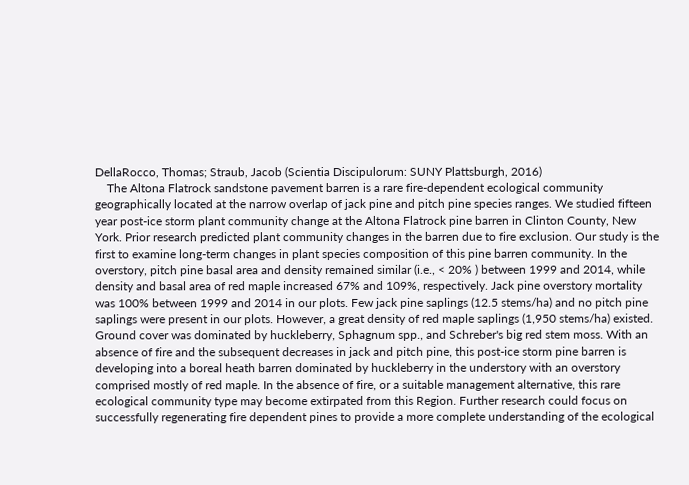DellaRocco, Thomas; Straub, Jacob (Scientia Discipulorum: SUNY Plattsburgh, 2016)
    The Altona Flatrock sandstone pavement barren is a rare fire-dependent ecological community geographically located at the narrow overlap of jack pine and pitch pine species ranges. We studied fifteen year post-ice storm plant community change at the Altona Flatrock pine barren in Clinton County, New York. Prior research predicted plant community changes in the barren due to fire exclusion. Our study is the first to examine long-term changes in plant species composition of this pine barren community. In the overstory, pitch pine basal area and density remained similar (i.e., < 20% ) between 1999 and 2014, while density and basal area of red maple increased 67% and 109%, respectively. Jack pine overstory mortality was 100% between 1999 and 2014 in our plots. Few jack pine saplings (12.5 stems/ha) and no pitch pine saplings were present in our plots. However, a great density of red maple saplings (1,950 stems/ha) existed. Ground cover was dominated by huckleberry, Sphagnum spp., and Schreber's big red stem moss. With an absence of fire and the subsequent decreases in jack and pitch pine, this post-ice storm pine barren is developing into a boreal heath barren dominated by huckleberry in the understory with an overstory comprised mostly of red maple. In the absence of fire, or a suitable management alternative, this rare ecological community type may become extirpated from this Region. Further research could focus on successfully regenerating fire dependent pines to provide a more complete understanding of the ecological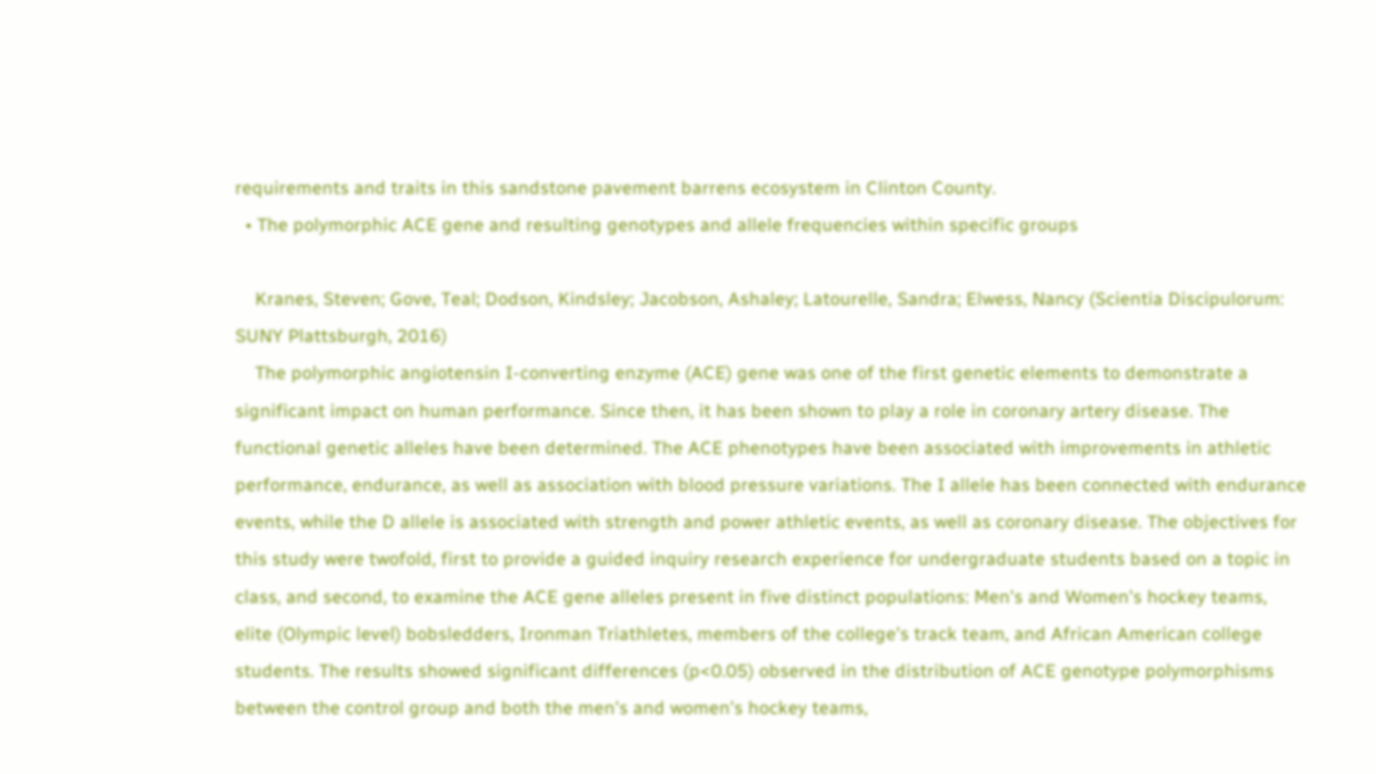requirements and traits in this sandstone pavement barrens ecosystem in Clinton County.
  • The polymorphic ACE gene and resulting genotypes and allele frequencies within specific groups

    Kranes, Steven; Gove, Teal; Dodson, Kindsley; Jacobson, Ashaley; Latourelle, Sandra; Elwess, Nancy (Scientia Discipulorum: SUNY Plattsburgh, 2016)
    The polymorphic angiotensin I-converting enzyme (ACE) gene was one of the first genetic elements to demonstrate a significant impact on human performance. Since then, it has been shown to play a role in coronary artery disease. The functional genetic alleles have been determined. The ACE phenotypes have been associated with improvements in athletic performance, endurance, as well as association with blood pressure variations. The I allele has been connected with endurance events, while the D allele is associated with strength and power athletic events, as well as coronary disease. The objectives for this study were twofold, first to provide a guided inquiry research experience for undergraduate students based on a topic in class, and second, to examine the ACE gene alleles present in five distinct populations: Men's and Women's hockey teams, elite (Olympic level) bobsledders, Ironman Triathletes, members of the college's track team, and African American college students. The results showed significant differences (p<0.05) observed in the distribution of ACE genotype polymorphisms between the control group and both the men's and women's hockey teams,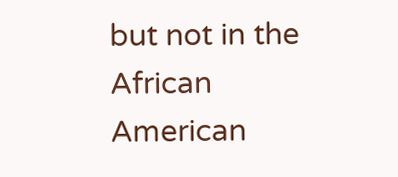but not in the African American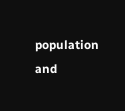population and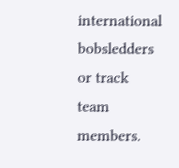international bobsledders or track team members.